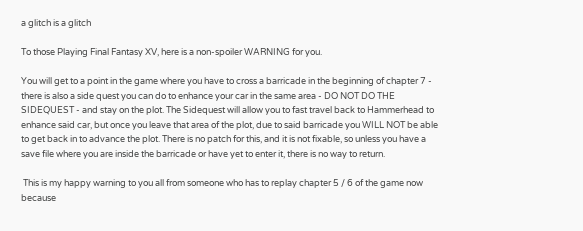a glitch is a glitch

To those Playing Final Fantasy XV, here is a non-spoiler WARNING for you.

You will get to a point in the game where you have to cross a barricade in the beginning of chapter 7 - there is also a side quest you can do to enhance your car in the same area - DO NOT DO THE SIDEQUEST - and stay on the plot. The Sidequest will allow you to fast travel back to Hammerhead to enhance said car, but once you leave that area of the plot, due to said barricade you WILL NOT be able to get back in to advance the plot. There is no patch for this, and it is not fixable, so unless you have a save file where you are inside the barricade or have yet to enter it, there is no way to return.

 This is my happy warning to you all from someone who has to replay chapter 5 / 6 of the game now because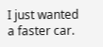I just wanted a faster car.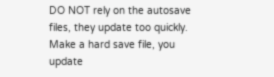DO NOT rely on the autosave files, they update too quickly. Make a hard save file, you update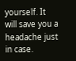yourself. It will save you a headache just in case.